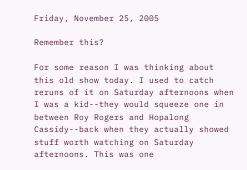Friday, November 25, 2005

Remember this?

For some reason I was thinking about this old show today. I used to catch reruns of it on Saturday afternoons when I was a kid--they would squeeze one in between Roy Rogers and Hopalong Cassidy--back when they actually showed stuff worth watching on Saturday afternoons. This was one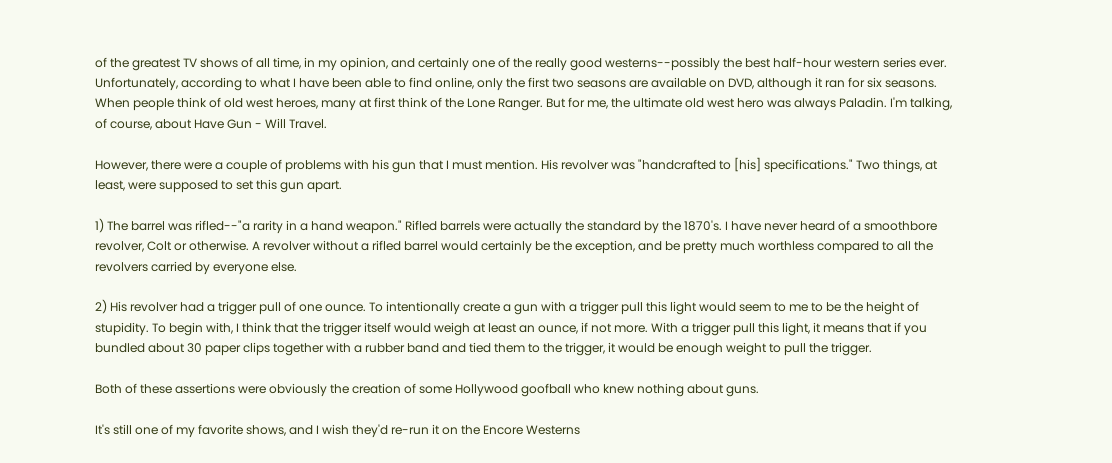of the greatest TV shows of all time, in my opinion, and certainly one of the really good westerns--possibly the best half-hour western series ever. Unfortunately, according to what I have been able to find online, only the first two seasons are available on DVD, although it ran for six seasons. When people think of old west heroes, many at first think of the Lone Ranger. But for me, the ultimate old west hero was always Paladin. I'm talking, of course, about Have Gun - Will Travel.

However, there were a couple of problems with his gun that I must mention. His revolver was "handcrafted to [his] specifications." Two things, at least, were supposed to set this gun apart.

1) The barrel was rifled--"a rarity in a hand weapon." Rifled barrels were actually the standard by the 1870's. I have never heard of a smoothbore revolver, Colt or otherwise. A revolver without a rifled barrel would certainly be the exception, and be pretty much worthless compared to all the revolvers carried by everyone else.

2) His revolver had a trigger pull of one ounce. To intentionally create a gun with a trigger pull this light would seem to me to be the height of stupidity. To begin with, I think that the trigger itself would weigh at least an ounce, if not more. With a trigger pull this light, it means that if you bundled about 30 paper clips together with a rubber band and tied them to the trigger, it would be enough weight to pull the trigger.

Both of these assertions were obviously the creation of some Hollywood goofball who knew nothing about guns.

It's still one of my favorite shows, and I wish they'd re-run it on the Encore Westerns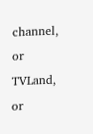channel, or TVLand, or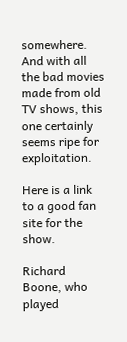somewhere. And with all the bad movies made from old TV shows, this one certainly seems ripe for exploitation.

Here is a link to a good fan site for the show.

Richard Boone, who played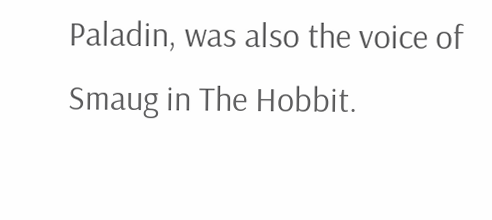Paladin, was also the voice of Smaug in The Hobbit.